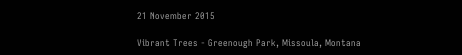21 November 2015

Vibrant Trees - Greenough Park, Missoula, Montana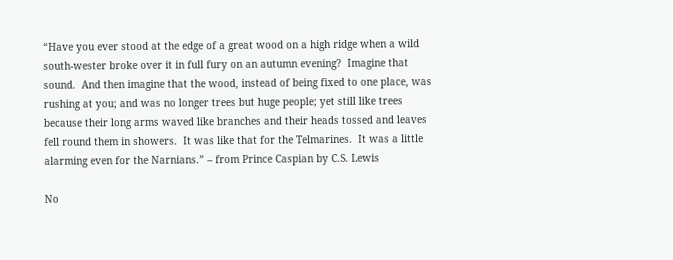“Have you ever stood at the edge of a great wood on a high ridge when a wild south-wester broke over it in full fury on an autumn evening?  Imagine that sound.  And then imagine that the wood, instead of being fixed to one place, was rushing at you; and was no longer trees but huge people; yet still like trees because their long arms waved like branches and their heads tossed and leaves fell round them in showers.  It was like that for the Telmarines.  It was a little alarming even for the Narnians.” – from Prince Caspian by C.S. Lewis

No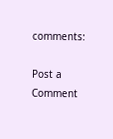comments:

Post a Comment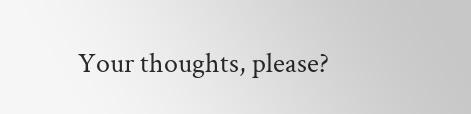Your thoughts, please?